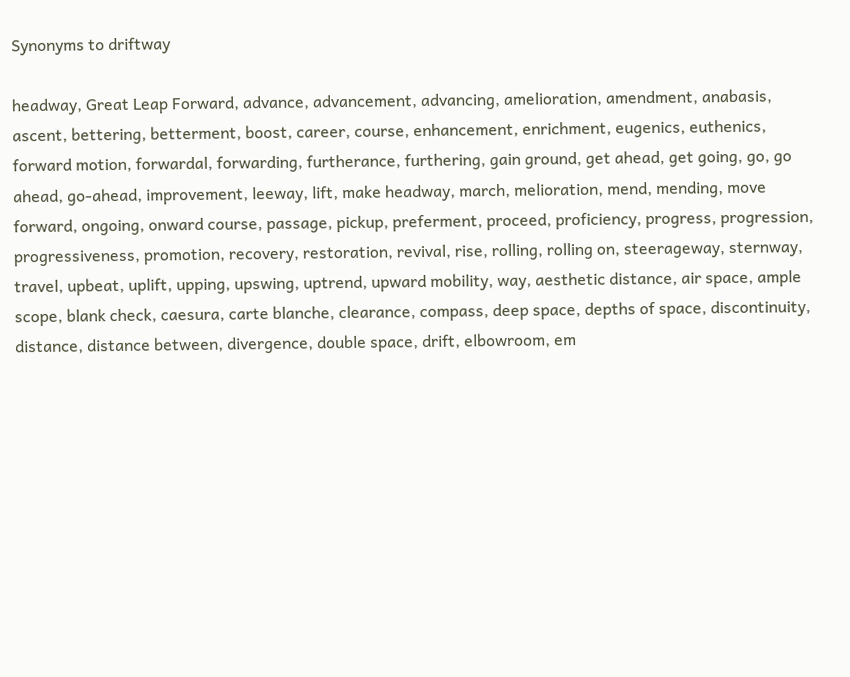Synonyms to driftway

headway, Great Leap Forward, advance, advancement, advancing, amelioration, amendment, anabasis, ascent, bettering, betterment, boost, career, course, enhancement, enrichment, eugenics, euthenics, forward motion, forwardal, forwarding, furtherance, furthering, gain ground, get ahead, get going, go, go ahead, go-ahead, improvement, leeway, lift, make headway, march, melioration, mend, mending, move forward, ongoing, onward course, passage, pickup, preferment, proceed, proficiency, progress, progression, progressiveness, promotion, recovery, restoration, revival, rise, rolling, rolling on, steerageway, sternway, travel, upbeat, uplift, upping, upswing, uptrend, upward mobility, way, aesthetic distance, air space, ample scope, blank check, caesura, carte blanche, clearance, compass, deep space, depths of space, discontinuity, distance, distance between, divergence, double space, drift, elbowroom, em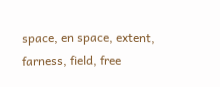space, en space, extent, farness, field, free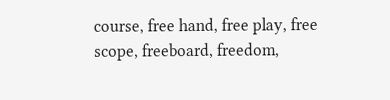course, free hand, free play, free scope, freeboard, freedom,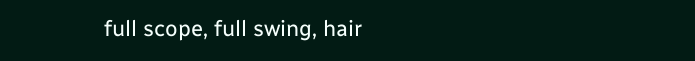full scope, full swing, hair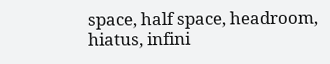space, half space, headroom, hiatus, infini